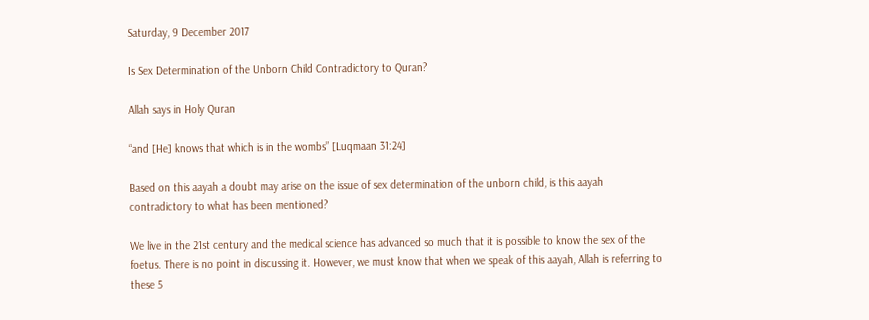Saturday, 9 December 2017

Is Sex Determination of the Unborn Child Contradictory to Quran?

Allah says in Holy Quran

“and [He] knows that which is in the wombs” [Luqmaan 31:24]

Based on this aayah a doubt may arise on the issue of sex determination of the unborn child, is this aayah contradictory to what has been mentioned?

We live in the 21st century and the medical science has advanced so much that it is possible to know the sex of the foetus. There is no point in discussing it. However, we must know that when we speak of this aayah, Allah is referring to these 5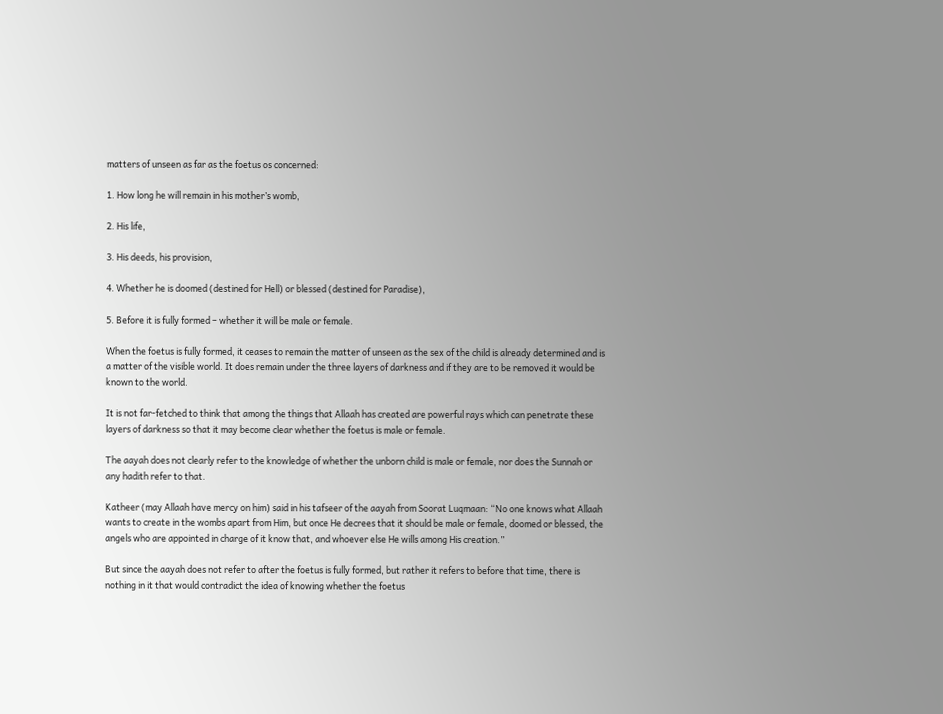matters of unseen as far as the foetus os concerned:

1. How long he will remain in his mother’s womb,

2. His life,

3. His deeds, his provision,

4. Whether he is doomed (destined for Hell) or blessed (destined for Paradise),

5. Before it is fully formed – whether it will be male or female.

When the foetus is fully formed, it ceases to remain the matter of unseen as the sex of the child is already determined and is a matter of the visible world. It does remain under the three layers of darkness and if they are to be removed it would be known to the world.

It is not far-fetched to think that among the things that Allaah has created are powerful rays which can penetrate these layers of darkness so that it may become clear whether the foetus is male or female.

The aayah does not clearly refer to the knowledge of whether the unborn child is male or female, nor does the Sunnah or any hadith refer to that.

Katheer (may Allaah have mercy on him) said in his tafseer of the aayah from Soorat Luqmaan: “No one knows what Allaah wants to create in the wombs apart from Him, but once He decrees that it should be male or female, doomed or blessed, the angels who are appointed in charge of it know that, and whoever else He wills among His creation.”

But since the aayah does not refer to after the foetus is fully formed, but rather it refers to before that time, there is nothing in it that would contradict the idea of knowing whether the foetus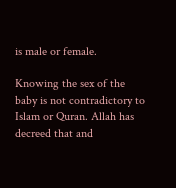is male or female.

Knowing the sex of the baby is not contradictory to Islam or Quran. Allah has decreed that and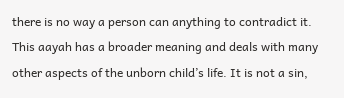there is no way a person can anything to contradict it. This aayah has a broader meaning and deals with many other aspects of the unborn child’s life. It is not a sin,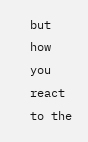but how you react to the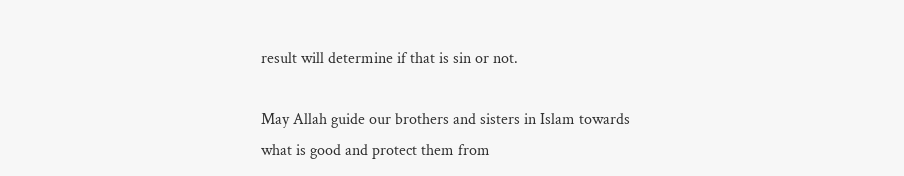result will determine if that is sin or not.

May Allah guide our brothers and sisters in Islam towards what is good and protect them from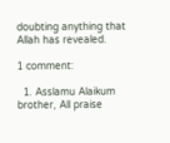doubting anything that Allah has revealed.

1 comment:

  1. Asslamu Alaikum brother, All praise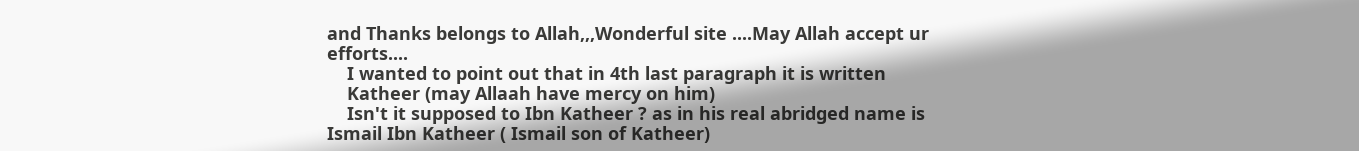and Thanks belongs to Allah,,,Wonderful site ....May Allah accept ur efforts....
    I wanted to point out that in 4th last paragraph it is written
    Katheer (may Allaah have mercy on him)
    Isn't it supposed to Ibn Katheer ? as in his real abridged name is Ismail Ibn Katheer ( Ismail son of Katheer)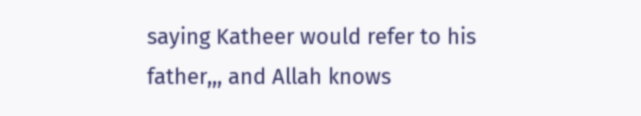saying Katheer would refer to his father,,, and Allah knows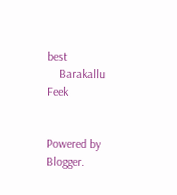best
    Barakallu Feek


Powered by Blogger.